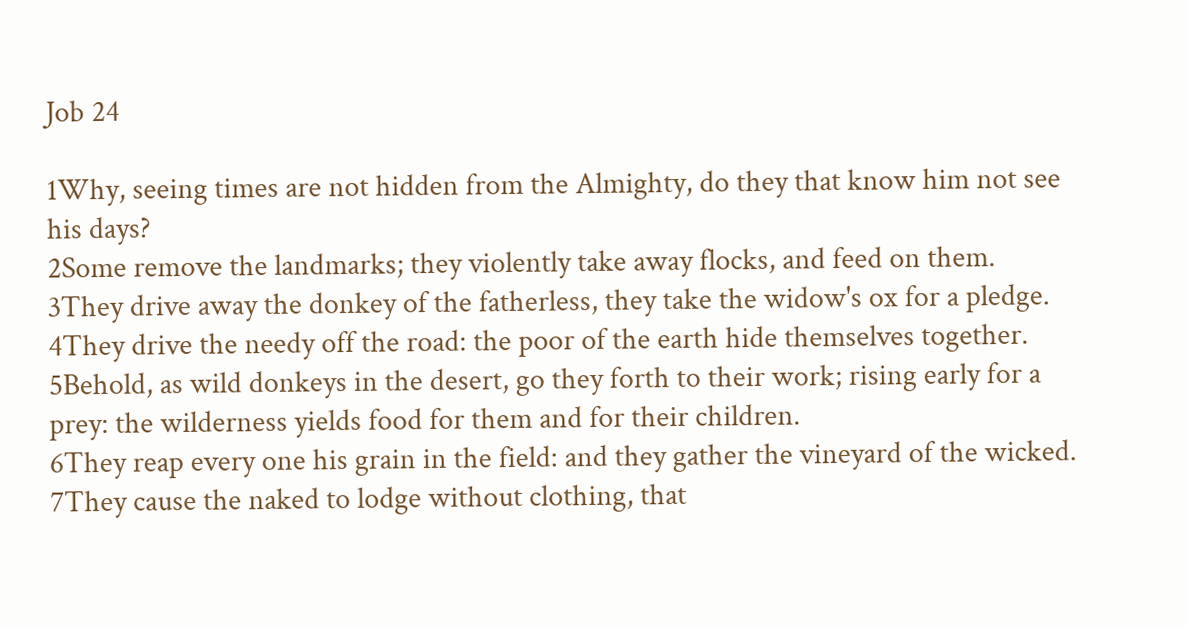Job 24

1Why, seeing times are not hidden from the Almighty, do they that know him not see his days?
2Some remove the landmarks; they violently take away flocks, and feed on them.
3They drive away the donkey of the fatherless, they take the widow's ox for a pledge.
4They drive the needy off the road: the poor of the earth hide themselves together.
5Behold, as wild donkeys in the desert, go they forth to their work; rising early for a prey: the wilderness yields food for them and for their children.
6They reap every one his grain in the field: and they gather the vineyard of the wicked.
7They cause the naked to lodge without clothing, that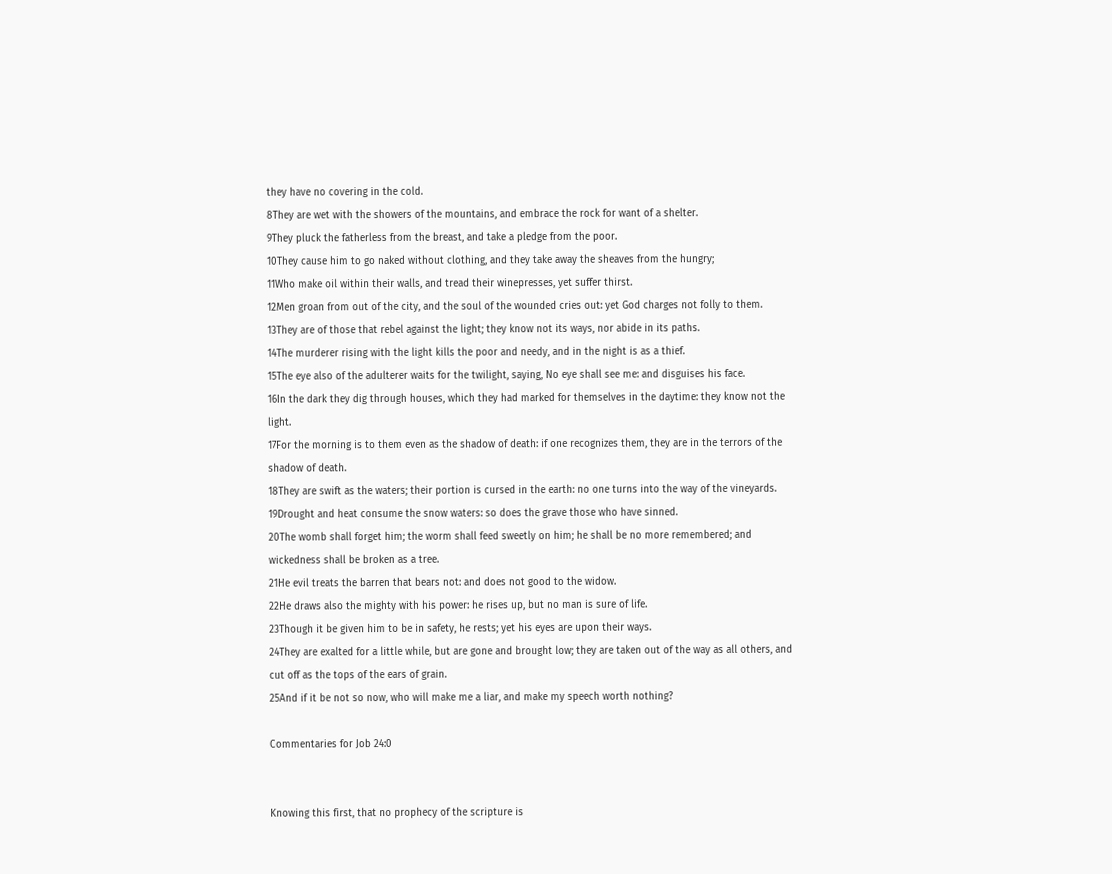they have no covering in the cold.
8They are wet with the showers of the mountains, and embrace the rock for want of a shelter.
9They pluck the fatherless from the breast, and take a pledge from the poor.
10They cause him to go naked without clothing, and they take away the sheaves from the hungry;
11Who make oil within their walls, and tread their winepresses, yet suffer thirst.
12Men groan from out of the city, and the soul of the wounded cries out: yet God charges not folly to them.
13They are of those that rebel against the light; they know not its ways, nor abide in its paths.
14The murderer rising with the light kills the poor and needy, and in the night is as a thief.
15The eye also of the adulterer waits for the twilight, saying, No eye shall see me: and disguises his face.
16In the dark they dig through houses, which they had marked for themselves in the daytime: they know not the light.
17For the morning is to them even as the shadow of death: if one recognizes them, they are in the terrors of the shadow of death.
18They are swift as the waters; their portion is cursed in the earth: no one turns into the way of the vineyards.
19Drought and heat consume the snow waters: so does the grave those who have sinned.
20The womb shall forget him; the worm shall feed sweetly on him; he shall be no more remembered; and wickedness shall be broken as a tree.
21He evil treats the barren that bears not: and does not good to the widow.
22He draws also the mighty with his power: he rises up, but no man is sure of life.
23Though it be given him to be in safety, he rests; yet his eyes are upon their ways.
24They are exalted for a little while, but are gone and brought low; they are taken out of the way as all others, and cut off as the tops of the ears of grain.
25And if it be not so now, who will make me a liar, and make my speech worth nothing?

Commentaries for Job 24:0


Knowing this first, that no prophecy of the scripture is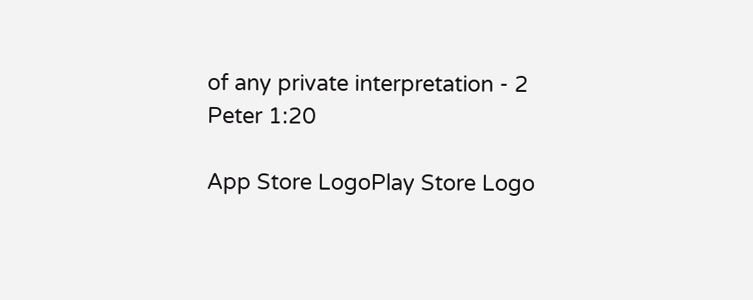of any private interpretation - 2 Peter 1:20

App Store LogoPlay Store Logo